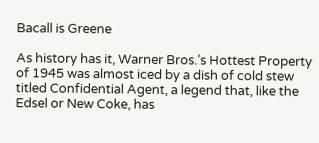Bacall is Greene

As history has it, Warner Bros.’s Hottest Property of 1945 was almost iced by a dish of cold stew titled Confidential Agent, a legend that, like the Edsel or New Coke, has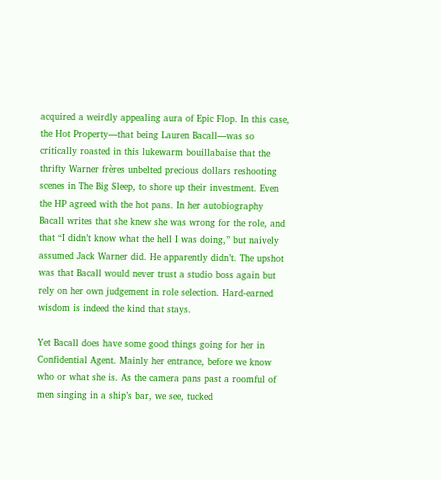acquired a weirdly appealing aura of Epic Flop. In this case, the Hot Property—that being Lauren Bacall—was so critically roasted in this lukewarm bouillabaise that the thrifty Warner frères unbelted precious dollars reshooting scenes in The Big Sleep, to shore up their investment. Even the HP agreed with the hot pans. In her autobiography Bacall writes that she knew she was wrong for the role, and that “I didn’t know what the hell I was doing,” but naively assumed Jack Warner did. He apparently didn’t. The upshot was that Bacall would never trust a studio boss again but rely on her own judgement in role selection. Hard-earned wisdom is indeed the kind that stays.

Yet Bacall does have some good things going for her in Confidential Agent. Mainly her entrance, before we know who or what she is. As the camera pans past a roomful of men singing in a ship’s bar, we see, tucked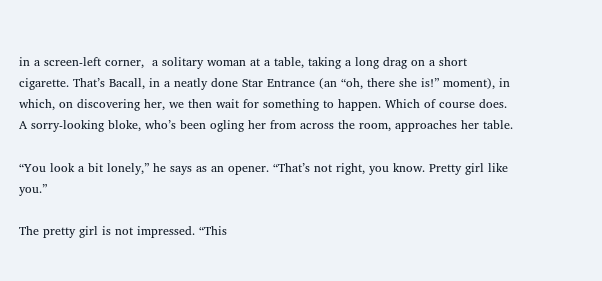in a screen-left corner,  a solitary woman at a table, taking a long drag on a short cigarette. That’s Bacall, in a neatly done Star Entrance (an “oh, there she is!” moment), in which, on discovering her, we then wait for something to happen. Which of course does. A sorry-looking bloke, who’s been ogling her from across the room, approaches her table.

“You look a bit lonely,” he says as an opener. “That’s not right, you know. Pretty girl like you.”

The pretty girl is not impressed. “This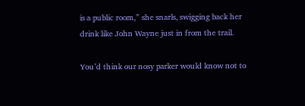is a public room,” she snarls, swigging back her drink like John Wayne just in from the trail.

You’d think our nosy parker would know not to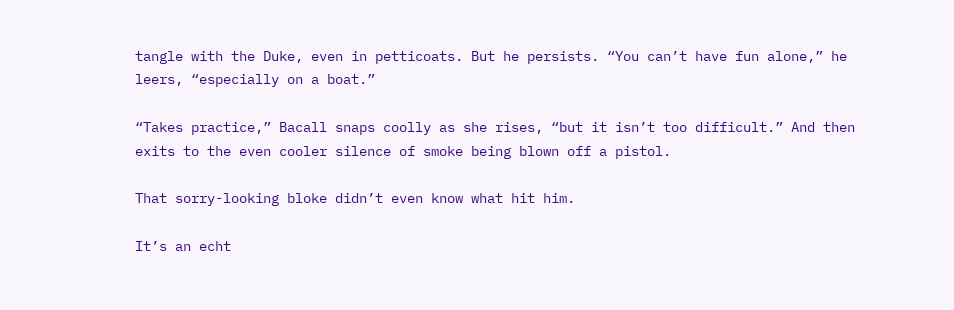tangle with the Duke, even in petticoats. But he persists. “You can’t have fun alone,” he leers, “especially on a boat.”

“Takes practice,” Bacall snaps coolly as she rises, “but it isn’t too difficult.” And then exits to the even cooler silence of smoke being blown off a pistol.

That sorry-looking bloke didn’t even know what hit him.

It’s an echt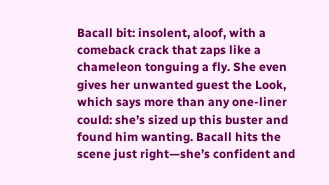Bacall bit: insolent, aloof, with a comeback crack that zaps like a chameleon tonguing a fly. She even gives her unwanted guest the Look, which says more than any one-liner could: she’s sized up this buster and found him wanting. Bacall hits the scene just right—she’s confident and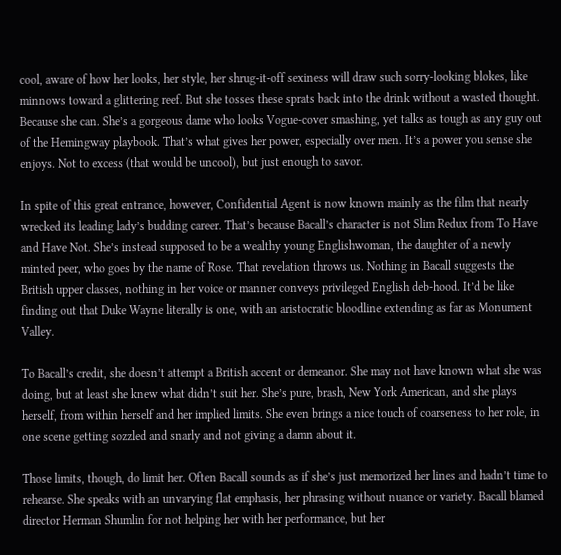cool, aware of how her looks, her style, her shrug-it-off sexiness will draw such sorry-looking blokes, like minnows toward a glittering reef. But she tosses these sprats back into the drink without a wasted thought. Because she can. She’s a gorgeous dame who looks Vogue-cover smashing, yet talks as tough as any guy out of the Hemingway playbook. That’s what gives her power, especially over men. It’s a power you sense she enjoys. Not to excess (that would be uncool), but just enough to savor.

In spite of this great entrance, however, Confidential Agent is now known mainly as the film that nearly wrecked its leading lady’s budding career. That’s because Bacall’s character is not Slim Redux from To Have and Have Not. She’s instead supposed to be a wealthy young Englishwoman, the daughter of a newly minted peer, who goes by the name of Rose. That revelation throws us. Nothing in Bacall suggests the British upper classes, nothing in her voice or manner conveys privileged English deb-hood. It’d be like finding out that Duke Wayne literally is one, with an aristocratic bloodline extending as far as Monument Valley.

To Bacall’s credit, she doesn’t attempt a British accent or demeanor. She may not have known what she was doing, but at least she knew what didn’t suit her. She’s pure, brash, New York American, and she plays herself, from within herself and her implied limits. She even brings a nice touch of coarseness to her role, in one scene getting sozzled and snarly and not giving a damn about it.

Those limits, though, do limit her. Often Bacall sounds as if she’s just memorized her lines and hadn’t time to rehearse. She speaks with an unvarying flat emphasis, her phrasing without nuance or variety. Bacall blamed director Herman Shumlin for not helping her with her performance, but her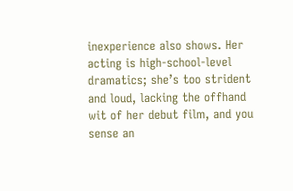inexperience also shows. Her acting is high-school-level dramatics; she’s too strident and loud, lacking the offhand wit of her debut film, and you sense an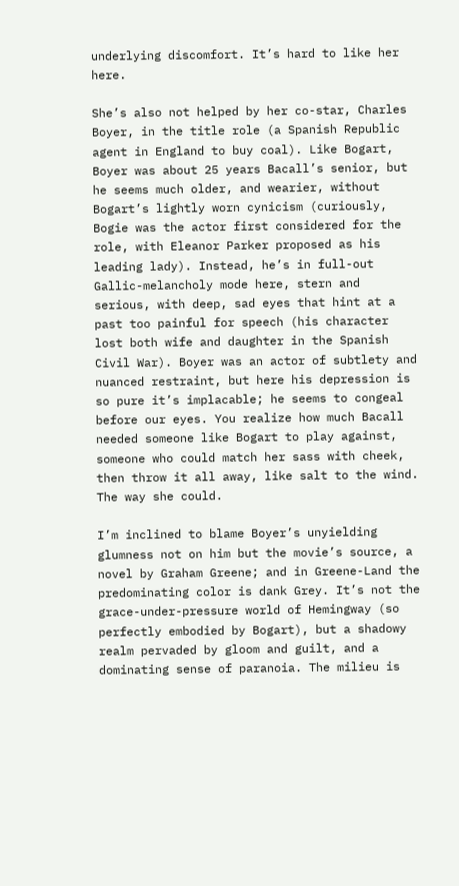underlying discomfort. It’s hard to like her here.

She’s also not helped by her co-star, Charles Boyer, in the title role (a Spanish Republic agent in England to buy coal). Like Bogart, Boyer was about 25 years Bacall’s senior, but he seems much older, and wearier, without Bogart’s lightly worn cynicism (curiously, Bogie was the actor first considered for the role, with Eleanor Parker proposed as his leading lady). Instead, he’s in full-out Gallic-melancholy mode here, stern and serious, with deep, sad eyes that hint at a past too painful for speech (his character lost both wife and daughter in the Spanish Civil War). Boyer was an actor of subtlety and nuanced restraint, but here his depression is so pure it’s implacable; he seems to congeal before our eyes. You realize how much Bacall needed someone like Bogart to play against, someone who could match her sass with cheek, then throw it all away, like salt to the wind. The way she could.

I’m inclined to blame Boyer’s unyielding glumness not on him but the movie’s source, a novel by Graham Greene; and in Greene-Land the predominating color is dank Grey. It’s not the grace-under-pressure world of Hemingway (so perfectly embodied by Bogart), but a shadowy realm pervaded by gloom and guilt, and a dominating sense of paranoia. The milieu is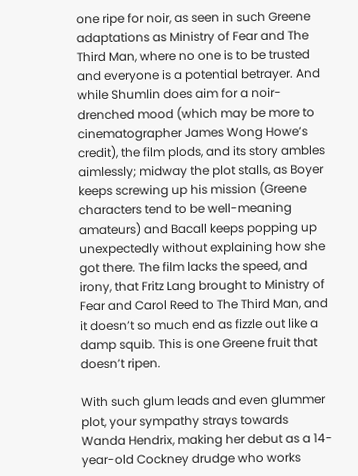one ripe for noir, as seen in such Greene adaptations as Ministry of Fear and The Third Man, where no one is to be trusted and everyone is a potential betrayer. And while Shumlin does aim for a noir-drenched mood (which may be more to cinematographer James Wong Howe’s credit), the film plods, and its story ambles aimlessly; midway the plot stalls, as Boyer keeps screwing up his mission (Greene characters tend to be well-meaning amateurs) and Bacall keeps popping up unexpectedly without explaining how she got there. The film lacks the speed, and irony, that Fritz Lang brought to Ministry of Fear and Carol Reed to The Third Man, and it doesn’t so much end as fizzle out like a damp squib. This is one Greene fruit that doesn’t ripen.

With such glum leads and even glummer plot, your sympathy strays towards Wanda Hendrix, making her debut as a 14-year-old Cockney drudge who works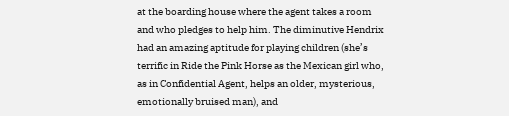at the boarding house where the agent takes a room and who pledges to help him. The diminutive Hendrix had an amazing aptitude for playing children (she’s terrific in Ride the Pink Horse as the Mexican girl who, as in Confidential Agent, helps an older, mysterious, emotionally bruised man), and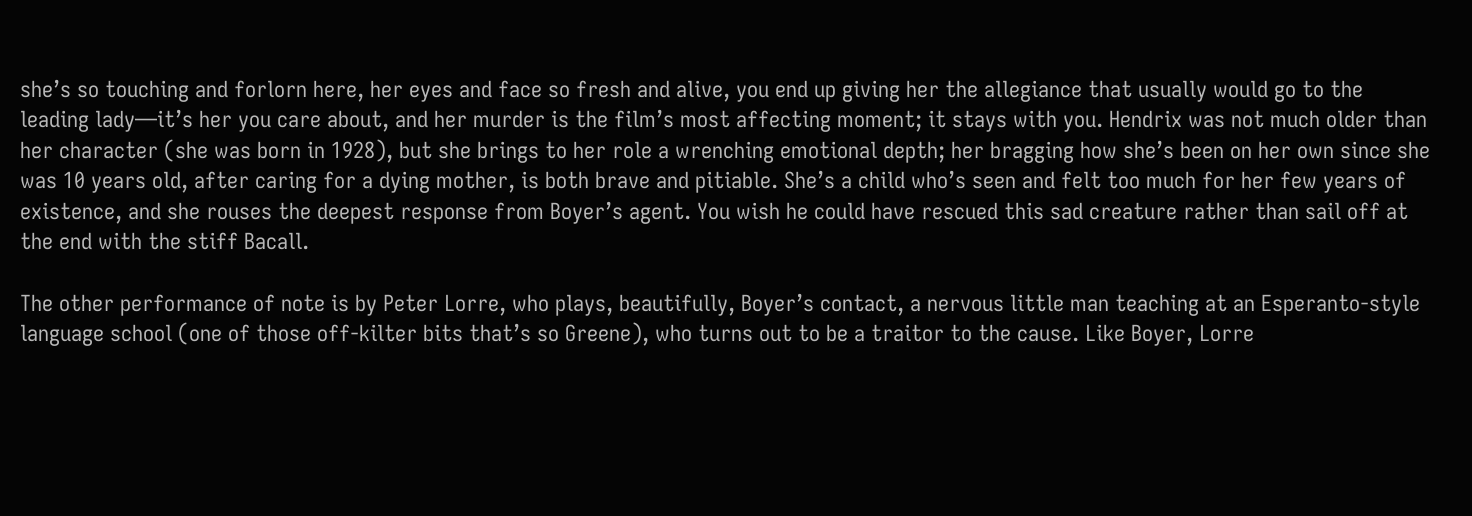she’s so touching and forlorn here, her eyes and face so fresh and alive, you end up giving her the allegiance that usually would go to the leading lady—it’s her you care about, and her murder is the film’s most affecting moment; it stays with you. Hendrix was not much older than her character (she was born in 1928), but she brings to her role a wrenching emotional depth; her bragging how she’s been on her own since she was 10 years old, after caring for a dying mother, is both brave and pitiable. She’s a child who’s seen and felt too much for her few years of existence, and she rouses the deepest response from Boyer’s agent. You wish he could have rescued this sad creature rather than sail off at the end with the stiff Bacall.

The other performance of note is by Peter Lorre, who plays, beautifully, Boyer’s contact, a nervous little man teaching at an Esperanto-style language school (one of those off-kilter bits that’s so Greene), who turns out to be a traitor to the cause. Like Boyer, Lorre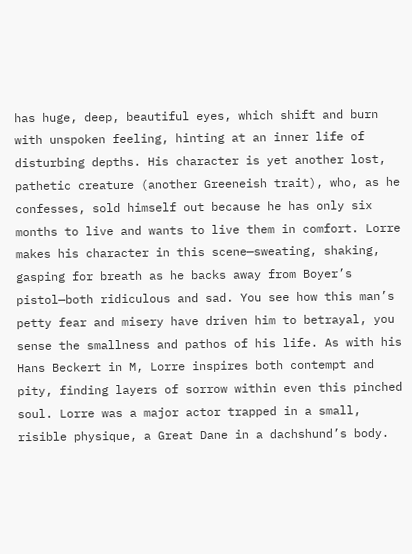has huge, deep, beautiful eyes, which shift and burn with unspoken feeling, hinting at an inner life of disturbing depths. His character is yet another lost, pathetic creature (another Greeneish trait), who, as he confesses, sold himself out because he has only six months to live and wants to live them in comfort. Lorre makes his character in this scene—sweating, shaking, gasping for breath as he backs away from Boyer’s pistol—both ridiculous and sad. You see how this man’s petty fear and misery have driven him to betrayal, you sense the smallness and pathos of his life. As with his Hans Beckert in M, Lorre inspires both contempt and pity, finding layers of sorrow within even this pinched soul. Lorre was a major actor trapped in a small, risible physique, a Great Dane in a dachshund’s body.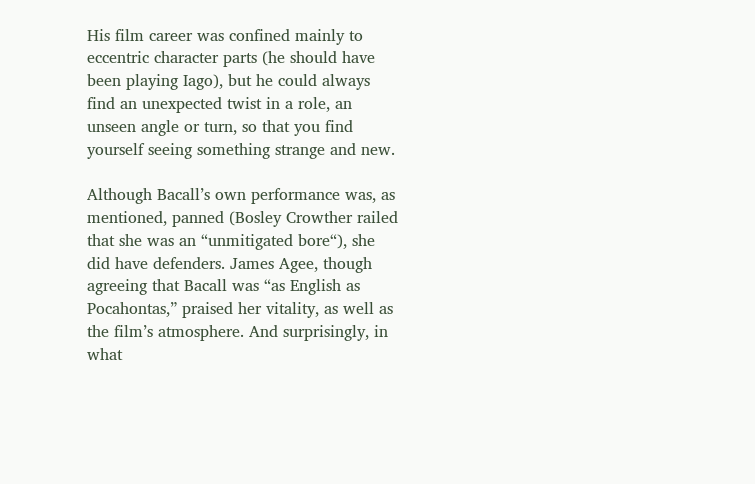His film career was confined mainly to eccentric character parts (he should have been playing Iago), but he could always find an unexpected twist in a role, an unseen angle or turn, so that you find yourself seeing something strange and new.

Although Bacall’s own performance was, as mentioned, panned (Bosley Crowther railed that she was an “unmitigated bore“), she did have defenders. James Agee, though agreeing that Bacall was “as English as Pocahontas,” praised her vitality, as well as the film’s atmosphere. And surprisingly, in what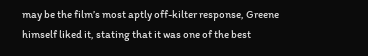may be the film’s most aptly off-kilter response, Greene himself liked it, stating that it was one of the best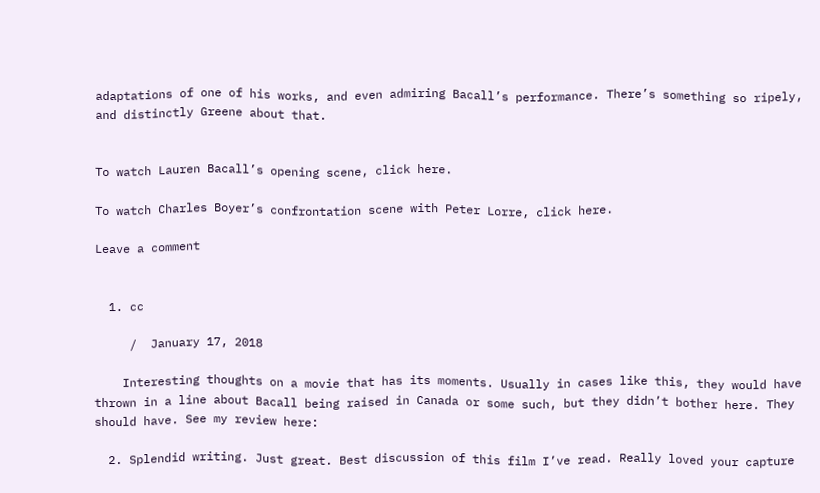adaptations of one of his works, and even admiring Bacall’s performance. There’s something so ripely, and distinctly Greene about that.


To watch Lauren Bacall’s opening scene, click here.

To watch Charles Boyer’s confrontation scene with Peter Lorre, click here.

Leave a comment


  1. cc

     /  January 17, 2018

    Interesting thoughts on a movie that has its moments. Usually in cases like this, they would have thrown in a line about Bacall being raised in Canada or some such, but they didn’t bother here. They should have. See my review here:

  2. Splendid writing. Just great. Best discussion of this film I’ve read. Really loved your capture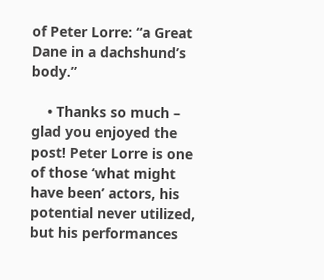of Peter Lorre: “a Great Dane in a dachshund’s body.”

    • Thanks so much – glad you enjoyed the post! Peter Lorre is one of those ‘what might have been’ actors, his potential never utilized, but his performances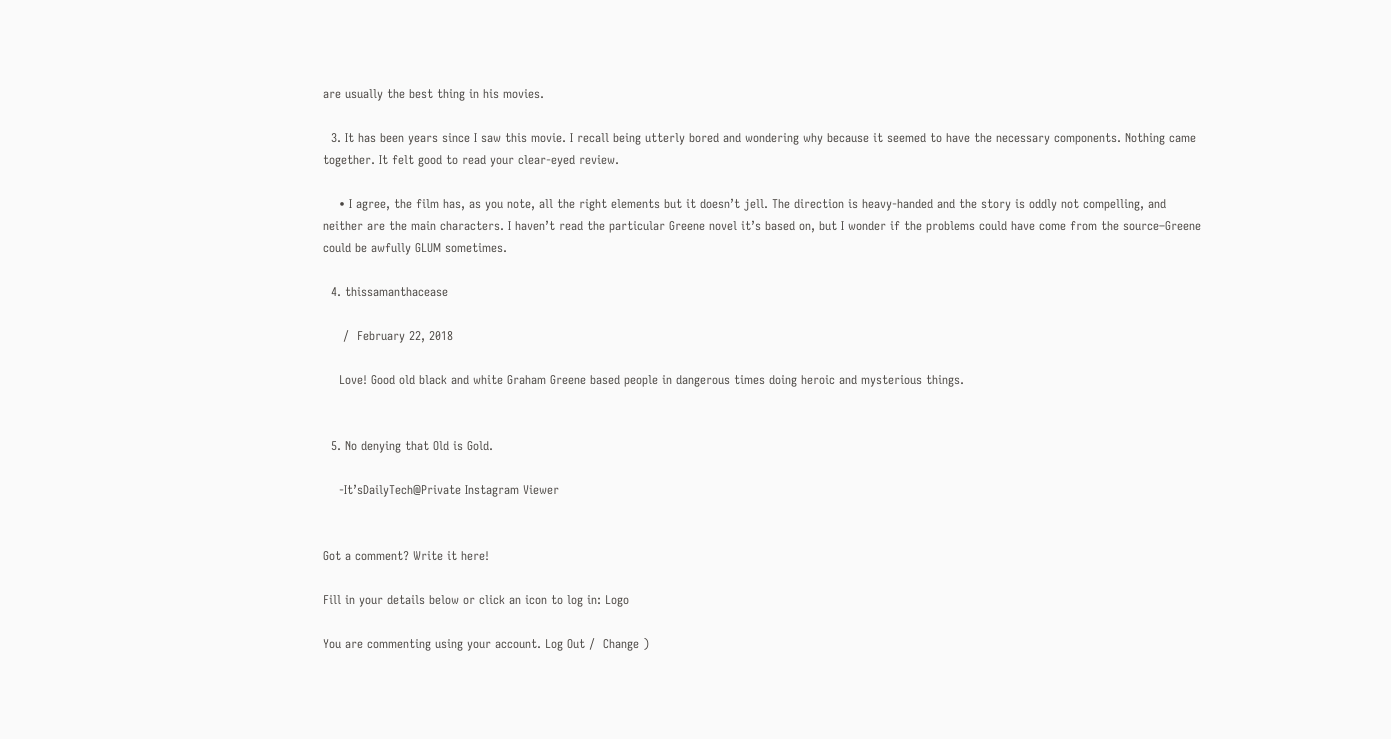are usually the best thing in his movies.

  3. It has been years since I saw this movie. I recall being utterly bored and wondering why because it seemed to have the necessary components. Nothing came together. It felt good to read your clear-eyed review.

    • I agree, the film has, as you note, all the right elements but it doesn’t jell. The direction is heavy-handed and the story is oddly not compelling, and neither are the main characters. I haven’t read the particular Greene novel it’s based on, but I wonder if the problems could have come from the source–Greene could be awfully GLUM sometimes.

  4. thissamanthacease

     /  February 22, 2018

    Love! Good old black and white Graham Greene based people in dangerous times doing heroic and mysterious things.


  5. No denying that Old is Gold.

    -It’sDailyTech@Private Instagram Viewer


Got a comment? Write it here!

Fill in your details below or click an icon to log in: Logo

You are commenting using your account. Log Out /  Change )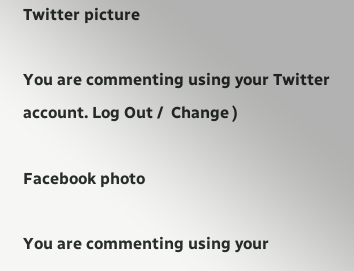Twitter picture

You are commenting using your Twitter account. Log Out /  Change )

Facebook photo

You are commenting using your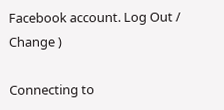Facebook account. Log Out /  Change )

Connecting to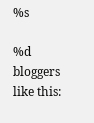%s

%d bloggers like this: